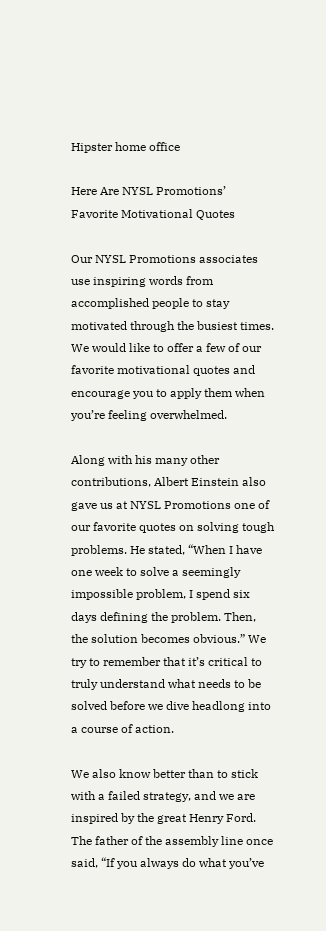Hipster home office

Here Are NYSL Promotions’ Favorite Motivational Quotes

Our NYSL Promotions associates use inspiring words from accomplished people to stay motivated through the busiest times. We would like to offer a few of our favorite motivational quotes and encourage you to apply them when you’re feeling overwhelmed.

Along with his many other contributions, Albert Einstein also gave us at NYSL Promotions one of our favorite quotes on solving tough problems. He stated, “When I have one week to solve a seemingly impossible problem, I spend six days defining the problem. Then, the solution becomes obvious.” We try to remember that it’s critical to truly understand what needs to be solved before we dive headlong into a course of action.

We also know better than to stick with a failed strategy, and we are inspired by the great Henry Ford. The father of the assembly line once said, “If you always do what you’ve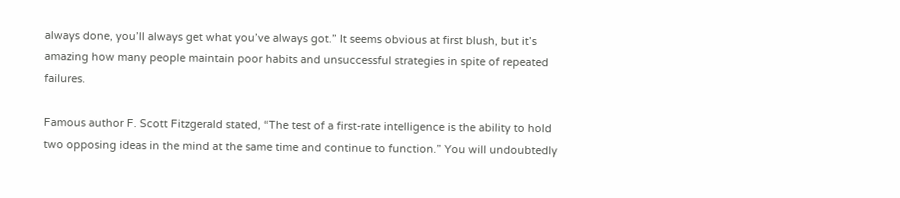always done, you’ll always get what you’ve always got.” It seems obvious at first blush, but it’s amazing how many people maintain poor habits and unsuccessful strategies in spite of repeated failures.

Famous author F. Scott Fitzgerald stated, “The test of a first-rate intelligence is the ability to hold two opposing ideas in the mind at the same time and continue to function.” You will undoubtedly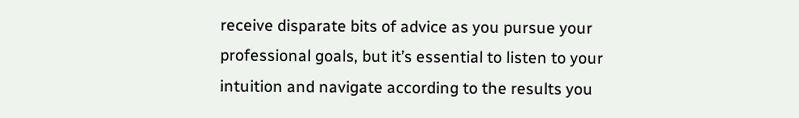receive disparate bits of advice as you pursue your professional goals, but it’s essential to listen to your intuition and navigate according to the results you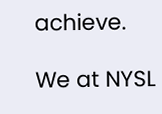achieve.

We at NYSL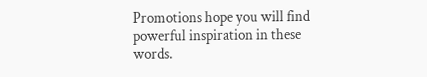Promotions hope you will find powerful inspiration in these words.